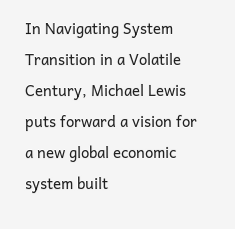In Navigating System Transition in a Volatile Century, Michael Lewis puts forward a vision for a new global economic system built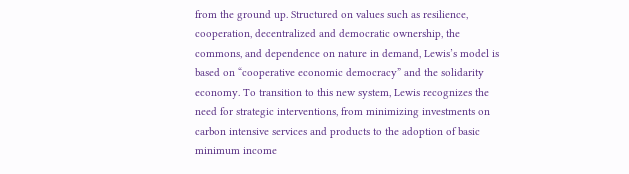from the ground up. Structured on values such as resilience, cooperation, decentralized and democratic ownership, the commons, and dependence on nature in demand, Lewis’s model is based on “cooperative economic democracy” and the solidarity economy. To transition to this new system, Lewis recognizes the need for strategic interventions, from minimizing investments on carbon intensive services and products to the adoption of basic minimum income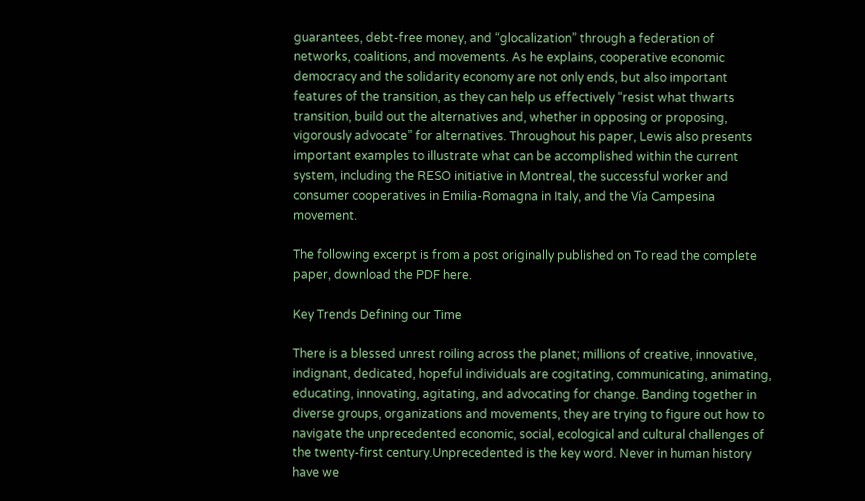guarantees, debt-free money, and “glocalization” through a federation of networks, coalitions, and movements. As he explains, cooperative economic democracy and the solidarity economy are not only ends, but also important features of the transition, as they can help us effectively “resist what thwarts transition, build out the alternatives and, whether in opposing or proposing, vigorously advocate” for alternatives. Throughout his paper, Lewis also presents important examples to illustrate what can be accomplished within the current system, including the RESO initiative in Montreal, the successful worker and consumer cooperatives in Emilia-Romagna in Italy, and the Vía Campesina movement.

The following excerpt is from a post originally published on To read the complete paper, download the PDF here.

Key Trends Defining our Time

There is a blessed unrest roiling across the planet; millions of creative, innovative, indignant, dedicated, hopeful individuals are cogitating, communicating, animating, educating, innovating, agitating, and advocating for change. Banding together in diverse groups, organizations and movements, they are trying to figure out how to navigate the unprecedented economic, social, ecological and cultural challenges of the twenty-first century.Unprecedented is the key word. Never in human history have we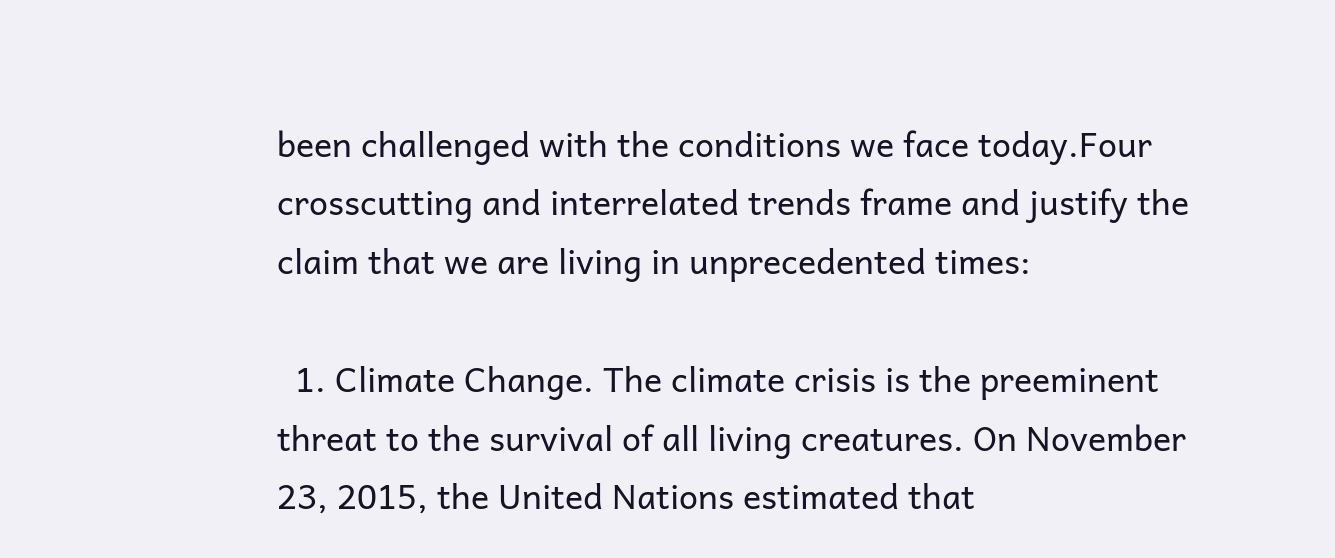been challenged with the conditions we face today.Four crosscutting and interrelated trends frame and justify the claim that we are living in unprecedented times:

  1. Climate Change. The climate crisis is the preeminent threat to the survival of all living creatures. On November 23, 2015, the United Nations estimated that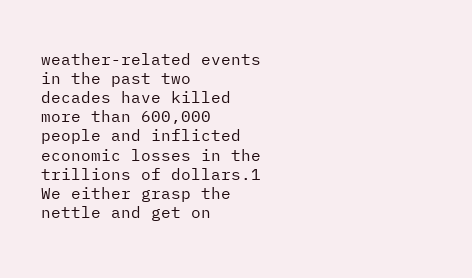weather-related events in the past two decades have killed more than 600,000 people and inflicted economic losses in the trillions of dollars.1 We either grasp the nettle and get on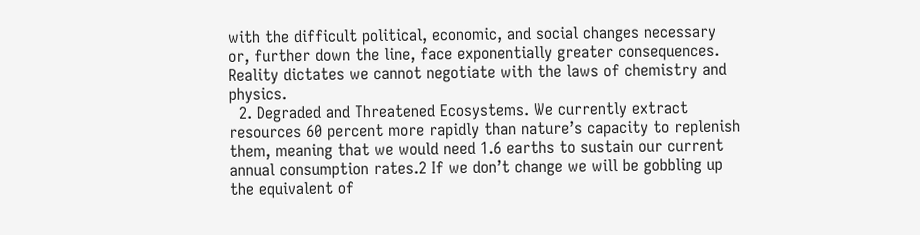with the difficult political, economic, and social changes necessary or, further down the line, face exponentially greater consequences. Reality dictates we cannot negotiate with the laws of chemistry and physics.
  2. Degraded and Threatened Ecosystems. We currently extract resources 60 percent more rapidly than nature’s capacity to replenish them, meaning that we would need 1.6 earths to sustain our current annual consumption rates.2 If we don’t change we will be gobbling up the equivalent of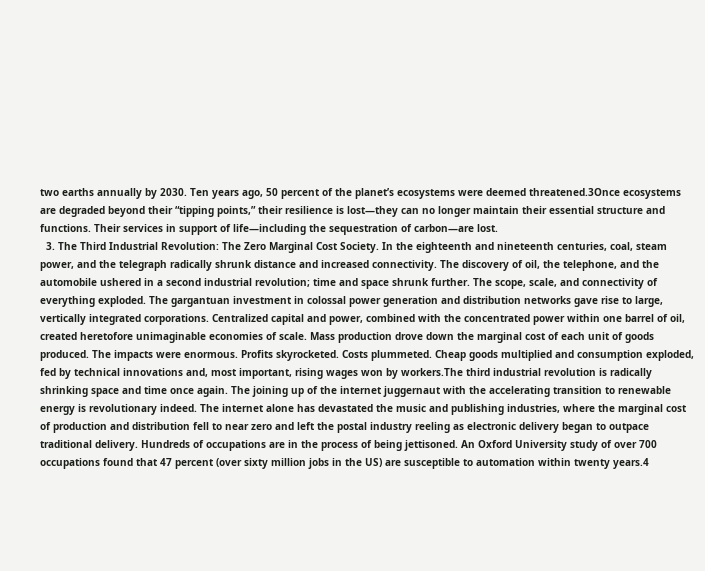two earths annually by 2030. Ten years ago, 50 percent of the planet’s ecosystems were deemed threatened.3Once ecosystems are degraded beyond their “tipping points,” their resilience is lost—they can no longer maintain their essential structure and functions. Their services in support of life—including the sequestration of carbon—are lost.
  3. The Third Industrial Revolution: The Zero Marginal Cost Society. In the eighteenth and nineteenth centuries, coal, steam power, and the telegraph radically shrunk distance and increased connectivity. The discovery of oil, the telephone, and the automobile ushered in a second industrial revolution; time and space shrunk further. The scope, scale, and connectivity of everything exploded. The gargantuan investment in colossal power generation and distribution networks gave rise to large, vertically integrated corporations. Centralized capital and power, combined with the concentrated power within one barrel of oil, created heretofore unimaginable economies of scale. Mass production drove down the marginal cost of each unit of goods produced. The impacts were enormous. Profits skyrocketed. Costs plummeted. Cheap goods multiplied and consumption exploded, fed by technical innovations and, most important, rising wages won by workers.The third industrial revolution is radically shrinking space and time once again. The joining up of the internet juggernaut with the accelerating transition to renewable energy is revolutionary indeed. The internet alone has devastated the music and publishing industries, where the marginal cost of production and distribution fell to near zero and left the postal industry reeling as electronic delivery began to outpace traditional delivery. Hundreds of occupations are in the process of being jettisoned. An Oxford University study of over 700 occupations found that 47 percent (over sixty million jobs in the US) are susceptible to automation within twenty years.4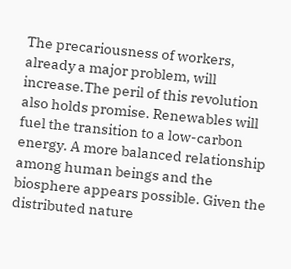The precariousness of workers, already a major problem, will increase.The peril of this revolution also holds promise. Renewables will fuel the transition to a low-carbon energy. A more balanced relationship among human beings and the biosphere appears possible. Given the distributed nature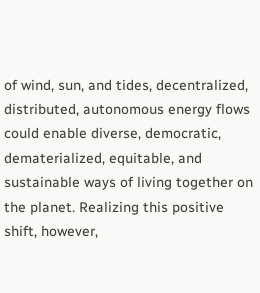of wind, sun, and tides, decentralized, distributed, autonomous energy flows could enable diverse, democratic, dematerialized, equitable, and sustainable ways of living together on the planet. Realizing this positive shift, however,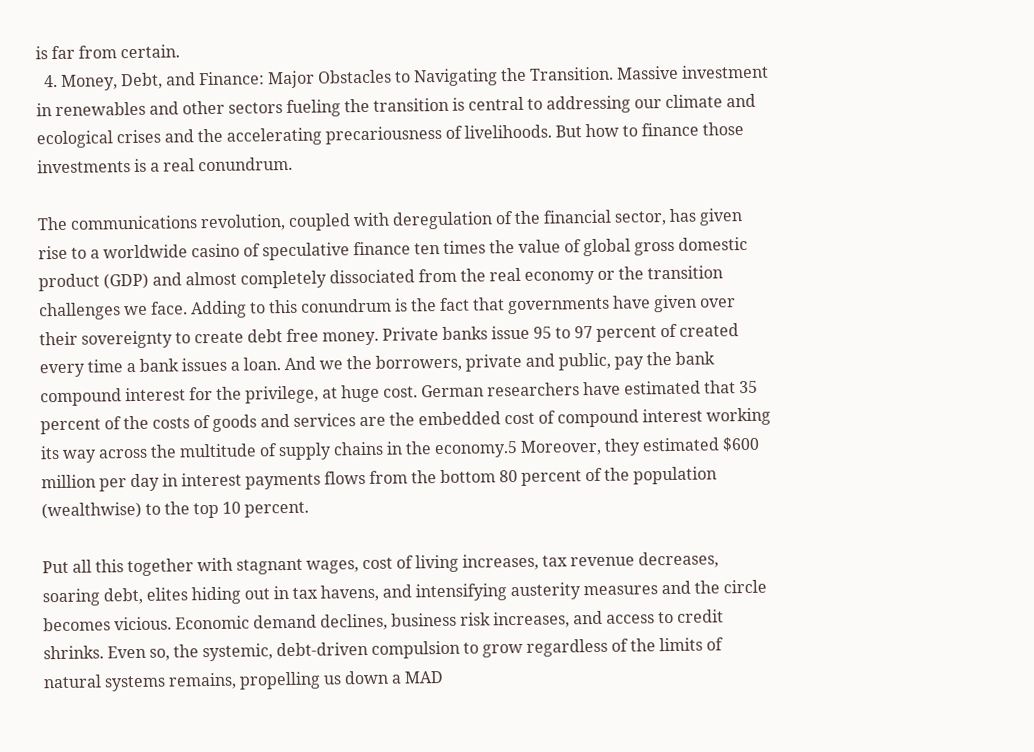is far from certain.
  4. Money, Debt, and Finance: Major Obstacles to Navigating the Transition. Massive investment in renewables and other sectors fueling the transition is central to addressing our climate and ecological crises and the accelerating precariousness of livelihoods. But how to finance those investments is a real conundrum.

The communications revolution, coupled with deregulation of the financial sector, has given rise to a worldwide casino of speculative finance ten times the value of global gross domestic product (GDP) and almost completely dissociated from the real economy or the transition challenges we face. Adding to this conundrum is the fact that governments have given over their sovereignty to create debt free money. Private banks issue 95 to 97 percent of created every time a bank issues a loan. And we the borrowers, private and public, pay the bank compound interest for the privilege, at huge cost. German researchers have estimated that 35 percent of the costs of goods and services are the embedded cost of compound interest working its way across the multitude of supply chains in the economy.5 Moreover, they estimated $600 million per day in interest payments flows from the bottom 80 percent of the population (wealthwise) to the top 10 percent.

Put all this together with stagnant wages, cost of living increases, tax revenue decreases, soaring debt, elites hiding out in tax havens, and intensifying austerity measures and the circle becomes vicious. Economic demand declines, business risk increases, and access to credit shrinks. Even so, the systemic, debt-driven compulsion to grow regardless of the limits of natural systems remains, propelling us down a MAD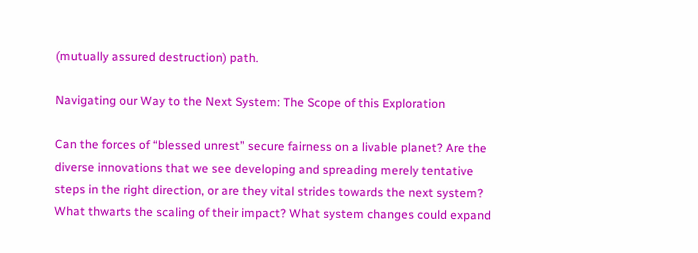(mutually assured destruction) path.

Navigating our Way to the Next System: The Scope of this Exploration

Can the forces of “blessed unrest” secure fairness on a livable planet? Are the diverse innovations that we see developing and spreading merely tentative steps in the right direction, or are they vital strides towards the next system? What thwarts the scaling of their impact? What system changes could expand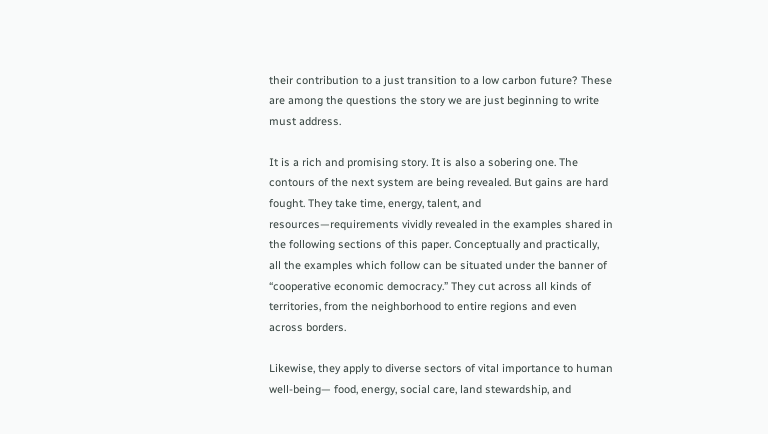their contribution to a just transition to a low carbon future? These are among the questions the story we are just beginning to write must address.

It is a rich and promising story. It is also a sobering one. The contours of the next system are being revealed. But gains are hard fought. They take time, energy, talent, and resources—requirements vividly revealed in the examples shared in the following sections of this paper. Conceptually and practically, all the examples which follow can be situated under the banner of “cooperative economic democracy.” They cut across all kinds of territories, from the neighborhood to entire regions and even across borders.

Likewise, they apply to diverse sectors of vital importance to human well-being— food, energy, social care, land stewardship, and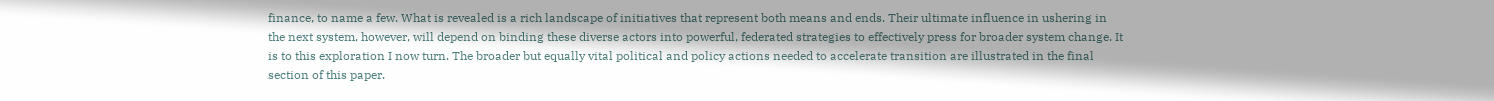finance, to name a few. What is revealed is a rich landscape of initiatives that represent both means and ends. Their ultimate influence in ushering in the next system, however, will depend on binding these diverse actors into powerful, federated strategies to effectively press for broader system change. It is to this exploration I now turn. The broader but equally vital political and policy actions needed to accelerate transition are illustrated in the final section of this paper.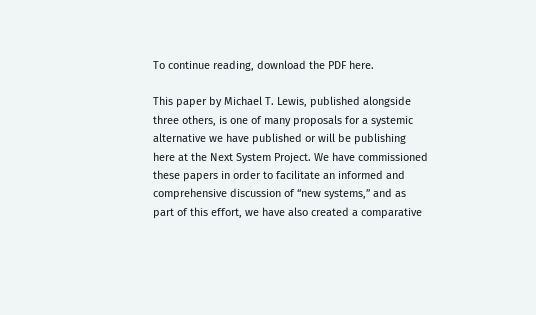To continue reading, download the PDF here.

This paper by Michael T. Lewis, published alongside three others, is one of many proposals for a systemic alternative we have published or will be publishing here at the Next System Project. We have commissioned these papers in order to facilitate an informed and comprehensive discussion of “new systems,” and as part of this effort, we have also created a comparative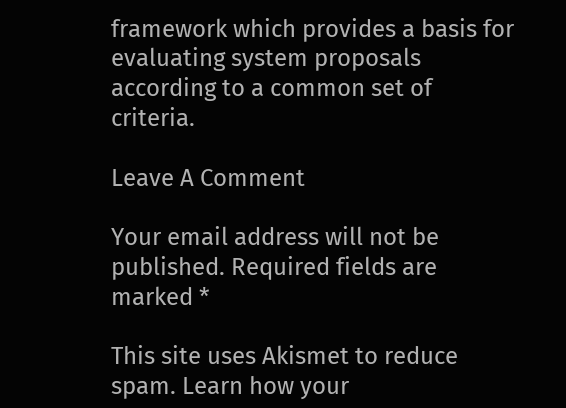framework which provides a basis for evaluating system proposals according to a common set of criteria.

Leave A Comment

Your email address will not be published. Required fields are marked *

This site uses Akismet to reduce spam. Learn how your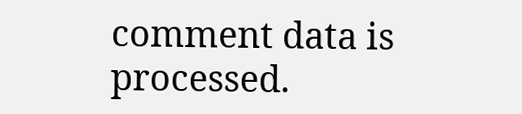comment data is processed.